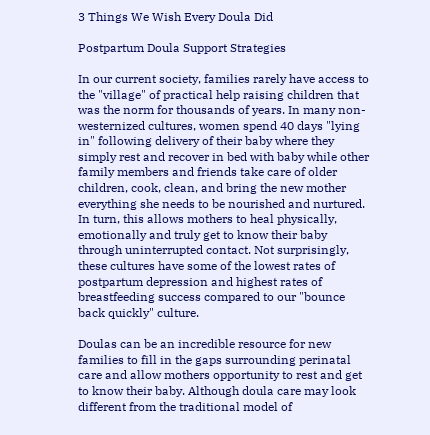3 Things We Wish Every Doula Did

Postpartum Doula Support Strategies

In our current society, families rarely have access to the "village" of practical help raising children that was the norm for thousands of years. In many non-westernized cultures, women spend 40 days "lying in" following delivery of their baby where they simply rest and recover in bed with baby while other family members and friends take care of older children, cook, clean, and bring the new mother everything she needs to be nourished and nurtured. In turn, this allows mothers to heal physically, emotionally and truly get to know their baby through uninterrupted contact. Not surprisingly, these cultures have some of the lowest rates of postpartum depression and highest rates of breastfeeding success compared to our "bounce back quickly" culture.

Doulas can be an incredible resource for new families to fill in the gaps surrounding perinatal care and allow mothers opportunity to rest and get to know their baby. Although doula care may look different from the traditional model of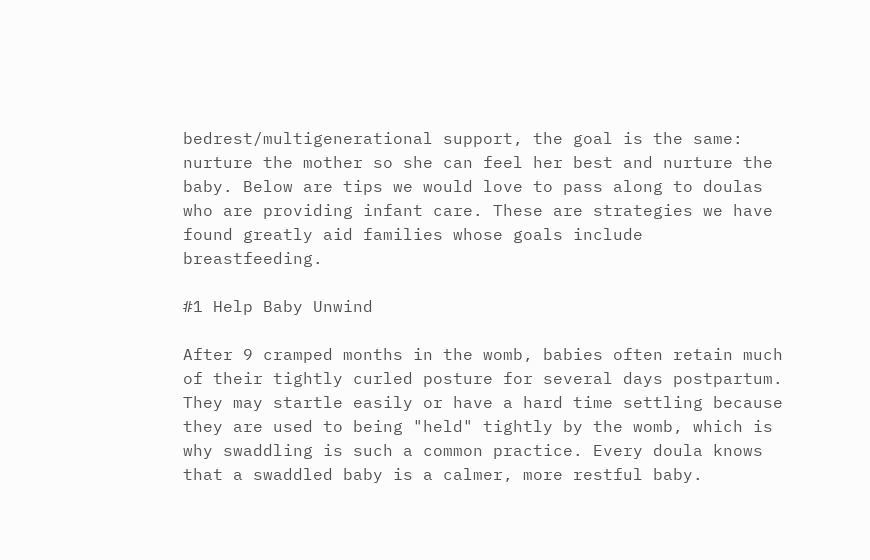bedrest/multigenerational support, the goal is the same: nurture the mother so she can feel her best and nurture the baby. Below are tips we would love to pass along to doulas who are providing infant care. These are strategies we have found greatly aid families whose goals include breastfeeding.

#1 Help Baby Unwind

After 9 cramped months in the womb, babies often retain much of their tightly curled posture for several days postpartum. They may startle easily or have a hard time settling because they are used to being "held" tightly by the womb, which is why swaddling is such a common practice. Every doula knows that a swaddled baby is a calmer, more restful baby.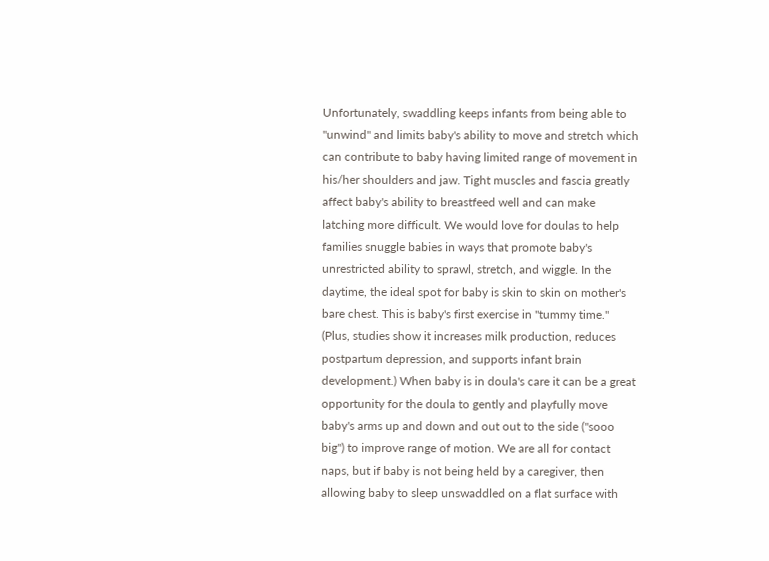Unfortunately, swaddling keeps infants from being able to "unwind" and limits baby's ability to move and stretch which can contribute to baby having limited range of movement in his/her shoulders and jaw. Tight muscles and fascia greatly affect baby's ability to breastfeed well and can make latching more difficult. We would love for doulas to help families snuggle babies in ways that promote baby's unrestricted ability to sprawl, stretch, and wiggle. In the daytime, the ideal spot for baby is skin to skin on mother's bare chest. This is baby's first exercise in "tummy time." (Plus, studies show it increases milk production, reduces postpartum depression, and supports infant brain development.) When baby is in doula's care it can be a great opportunity for the doula to gently and playfully move baby's arms up and down and out out to the side ("sooo big") to improve range of motion. We are all for contact naps, but if baby is not being held by a caregiver, then allowing baby to sleep unswaddled on a flat surface with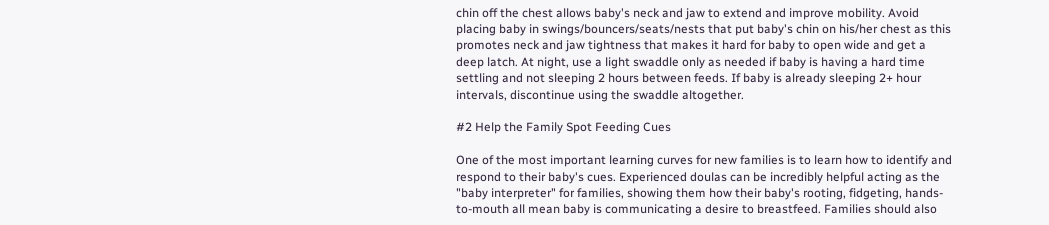chin off the chest allows baby's neck and jaw to extend and improve mobility. Avoid placing baby in swings/bouncers/seats/nests that put baby's chin on his/her chest as this promotes neck and jaw tightness that makes it hard for baby to open wide and get a deep latch. At night, use a light swaddle only as needed if baby is having a hard time settling and not sleeping 2 hours between feeds. If baby is already sleeping 2+ hour intervals, discontinue using the swaddle altogether.

#2 Help the Family Spot Feeding Cues

One of the most important learning curves for new families is to learn how to identify and respond to their baby's cues. Experienced doulas can be incredibly helpful acting as the "baby interpreter" for families, showing them how their baby's rooting, fidgeting, hands-to-mouth all mean baby is communicating a desire to breastfeed. Families should also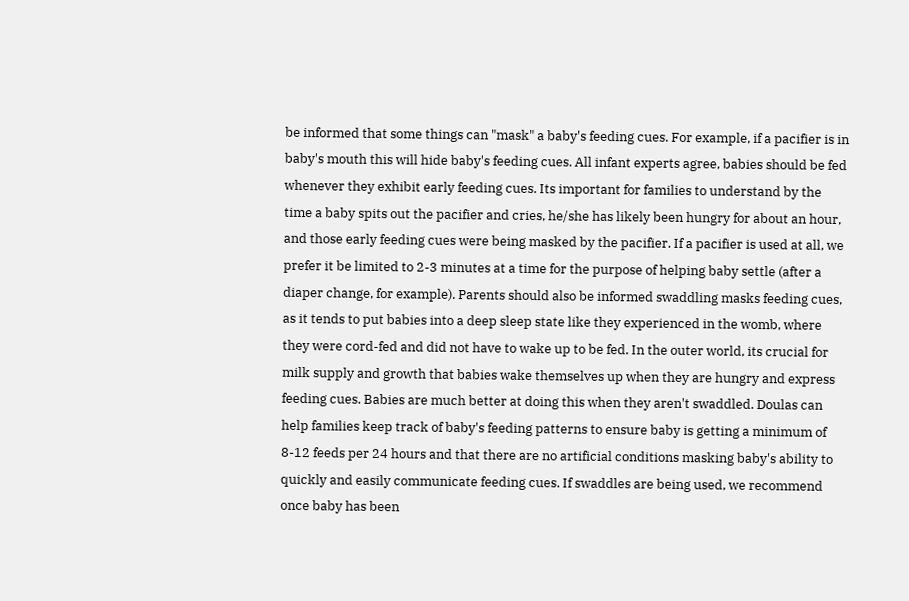be informed that some things can "mask" a baby's feeding cues. For example, if a pacifier is in baby's mouth this will hide baby's feeding cues. All infant experts agree, babies should be fed whenever they exhibit early feeding cues. Its important for families to understand by the time a baby spits out the pacifier and cries, he/she has likely been hungry for about an hour, and those early feeding cues were being masked by the pacifier. If a pacifier is used at all, we prefer it be limited to 2-3 minutes at a time for the purpose of helping baby settle (after a diaper change, for example). Parents should also be informed swaddling masks feeding cues, as it tends to put babies into a deep sleep state like they experienced in the womb, where they were cord-fed and did not have to wake up to be fed. In the outer world, its crucial for milk supply and growth that babies wake themselves up when they are hungry and express feeding cues. Babies are much better at doing this when they aren't swaddled. Doulas can help families keep track of baby's feeding patterns to ensure baby is getting a minimum of 8-12 feeds per 24 hours and that there are no artificial conditions masking baby's ability to quickly and easily communicate feeding cues. If swaddles are being used, we recommend once baby has been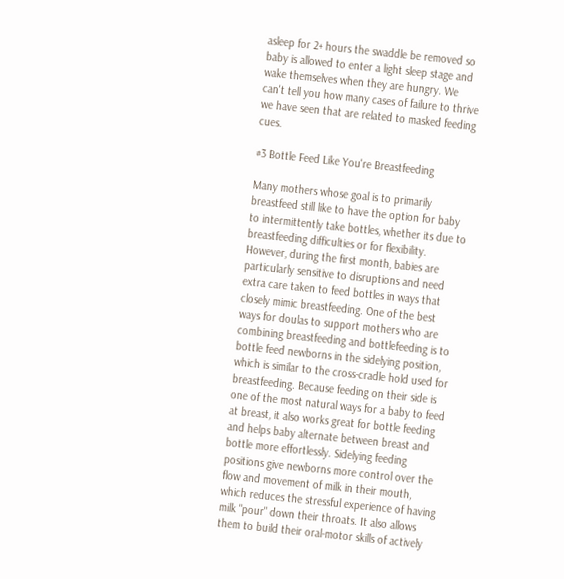asleep for 2+ hours the swaddle be removed so baby is allowed to enter a light sleep stage and wake themselves when they are hungry. We can't tell you how many cases of failure to thrive we have seen that are related to masked feeding cues.

#3 Bottle Feed Like You're Breastfeeding

Many mothers whose goal is to primarily breastfeed still like to have the option for baby to intermittently take bottles, whether its due to breastfeeding difficulties or for flexibility. However, during the first month, babies are particularly sensitive to disruptions and need extra care taken to feed bottles in ways that closely mimic breastfeeding. One of the best ways for doulas to support mothers who are combining breastfeeding and bottlefeeding is to bottle feed newborns in the sidelying position, which is similar to the cross-cradle hold used for breastfeeding. Because feeding on their side is one of the most natural ways for a baby to feed at breast, it also works great for bottle feeding and helps baby alternate between breast and bottle more effortlessly. Sidelying feeding positions give newborns more control over the flow and movement of milk in their mouth, which reduces the stressful experience of having milk "pour" down their throats. It also allows them to build their oral-motor skills of actively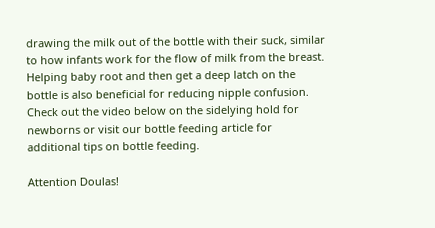drawing the milk out of the bottle with their suck, similar to how infants work for the flow of milk from the breast. Helping baby root and then get a deep latch on the bottle is also beneficial for reducing nipple confusion. Check out the video below on the sidelying hold for newborns or visit our bottle feeding article for additional tips on bottle feeding.

Attention Doulas!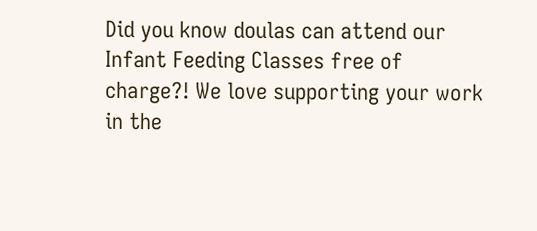Did you know doulas can attend our Infant Feeding Classes free of charge?! We love supporting your work in the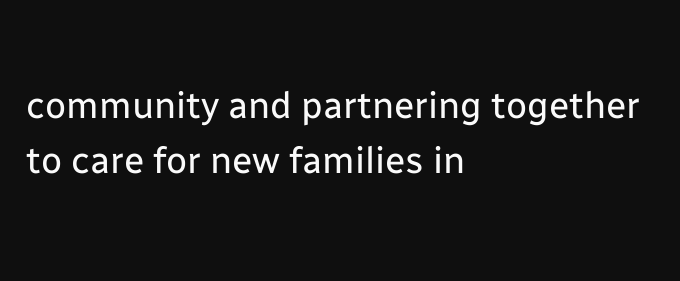community and partnering together to care for new families in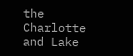the Charlotte and Lake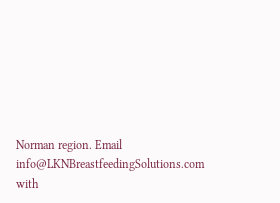Norman region. Email info@LKNBreastfeedingSolutions.com with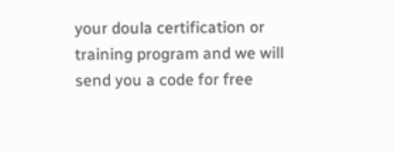your doula certification or training program and we will send you a code for free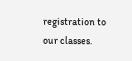registration to our classes.